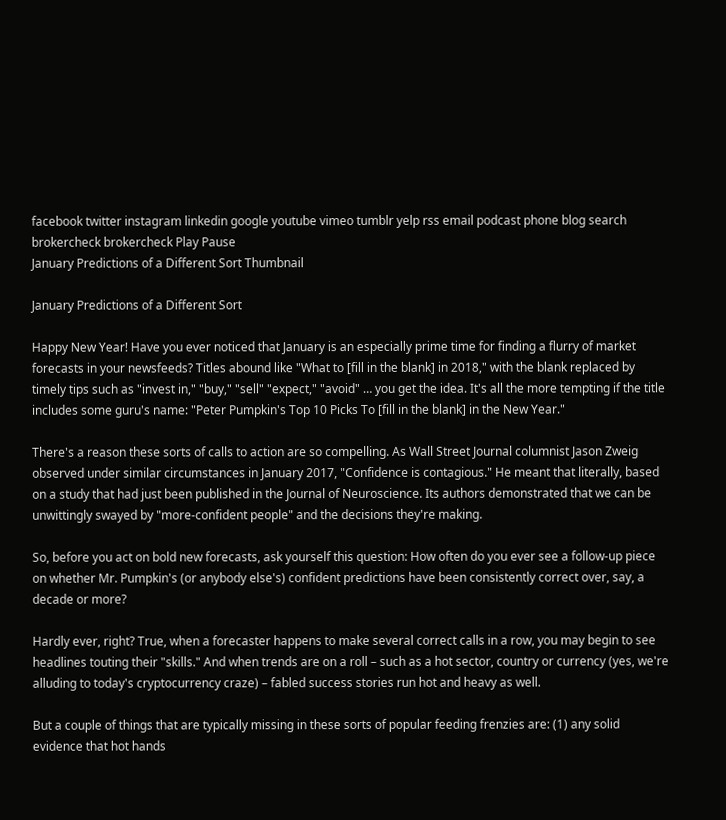facebook twitter instagram linkedin google youtube vimeo tumblr yelp rss email podcast phone blog search brokercheck brokercheck Play Pause
January Predictions of a Different Sort Thumbnail

January Predictions of a Different Sort

Happy New Year! Have you ever noticed that January is an especially prime time for finding a flurry of market forecasts in your newsfeeds? Titles abound like "What to [fill in the blank] in 2018," with the blank replaced by timely tips such as "invest in," "buy," "sell" "expect," "avoid" … you get the idea. It's all the more tempting if the title includes some guru's name: "Peter Pumpkin's Top 10 Picks To [fill in the blank] in the New Year."

There's a reason these sorts of calls to action are so compelling. As Wall Street Journal columnist Jason Zweig observed under similar circumstances in January 2017, "Confidence is contagious." He meant that literally, based on a study that had just been published in the Journal of Neuroscience. Its authors demonstrated that we can be unwittingly swayed by "more-confident people" and the decisions they're making.

So, before you act on bold new forecasts, ask yourself this question: How often do you ever see a follow-up piece on whether Mr. Pumpkin's (or anybody else's) confident predictions have been consistently correct over, say, a decade or more?

Hardly ever, right? True, when a forecaster happens to make several correct calls in a row, you may begin to see headlines touting their "skills." And when trends are on a roll – such as a hot sector, country or currency (yes, we're alluding to today's cryptocurrency craze) – fabled success stories run hot and heavy as well.

But a couple of things that are typically missing in these sorts of popular feeding frenzies are: (1) any solid evidence that hot hands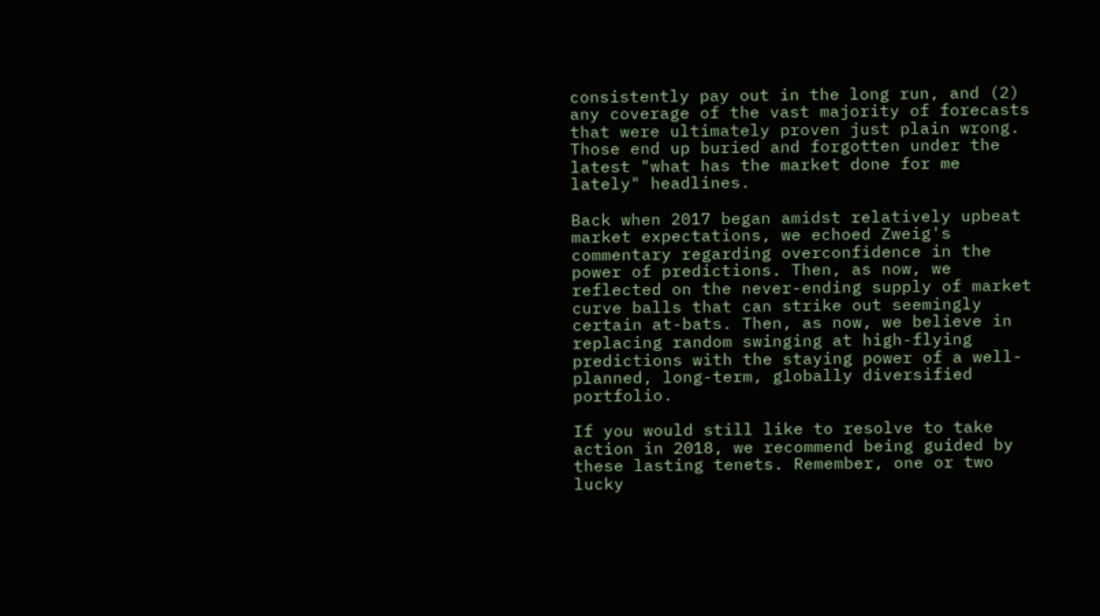consistently pay out in the long run, and (2) any coverage of the vast majority of forecasts that were ultimately proven just plain wrong. Those end up buried and forgotten under the latest "what has the market done for me lately" headlines.

Back when 2017 began amidst relatively upbeat market expectations, we echoed Zweig's commentary regarding overconfidence in the power of predictions. Then, as now, we reflected on the never-ending supply of market curve balls that can strike out seemingly certain at-bats. Then, as now, we believe in replacing random swinging at high-flying predictions with the staying power of a well-planned, long-term, globally diversified portfolio.

If you would still like to resolve to take action in 2018, we recommend being guided by these lasting tenets. Remember, one or two lucky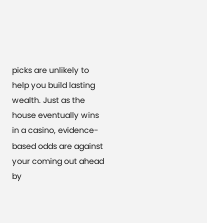picks are unlikely to help you build lasting wealth. Just as the house eventually wins in a casino, evidence-based odds are against your coming out ahead by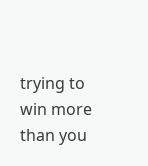trying to win more than you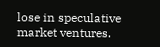lose in speculative market ventures.